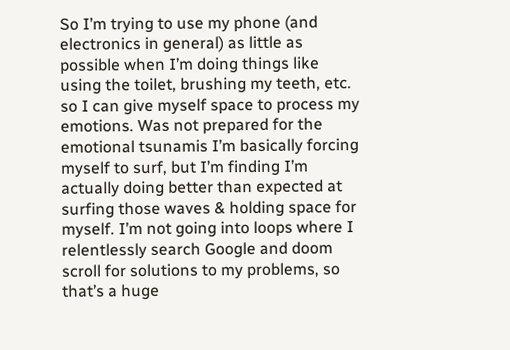So I’m trying to use my phone (and electronics in general) as little as possible when I’m doing things like using the toilet, brushing my teeth, etc. so I can give myself space to process my emotions. Was not prepared for the emotional tsunamis I’m basically forcing myself to surf, but I’m finding I’m actually doing better than expected at surfing those waves & holding space for myself. I’m not going into loops where I relentlessly search Google and doom scroll for solutions to my problems, so that’s a huge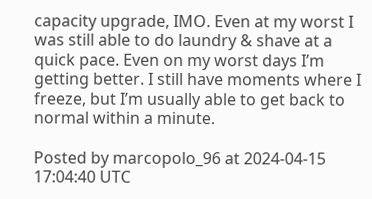capacity upgrade, IMO. Even at my worst I was still able to do laundry & shave at a quick pace. Even on my worst days I’m getting better. I still have moments where I freeze, but I’m usually able to get back to normal within a minute.

Posted by marcopolo_96 at 2024-04-15 17:04:40 UTC